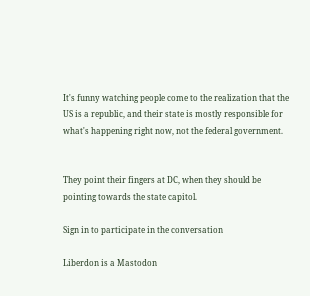It's funny watching people come to the realization that the US is a republic, and their state is mostly responsible for what's happening right now, not the federal government.


They point their fingers at DC, when they should be pointing towards the state capitol.

Sign in to participate in the conversation

Liberdon is a Mastodon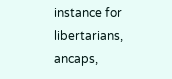instance for libertarians, ancaps,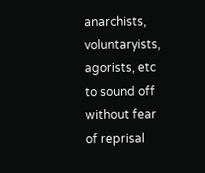anarchists, voluntaryists, agorists, etc to sound off without fear of reprisal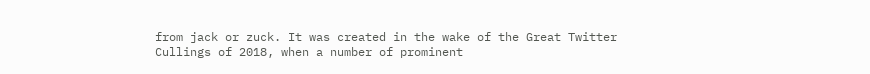from jack or zuck. It was created in the wake of the Great Twitter Cullings of 2018, when a number of prominent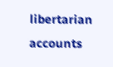libertarian accounts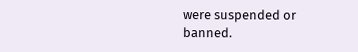were suspended or banned.